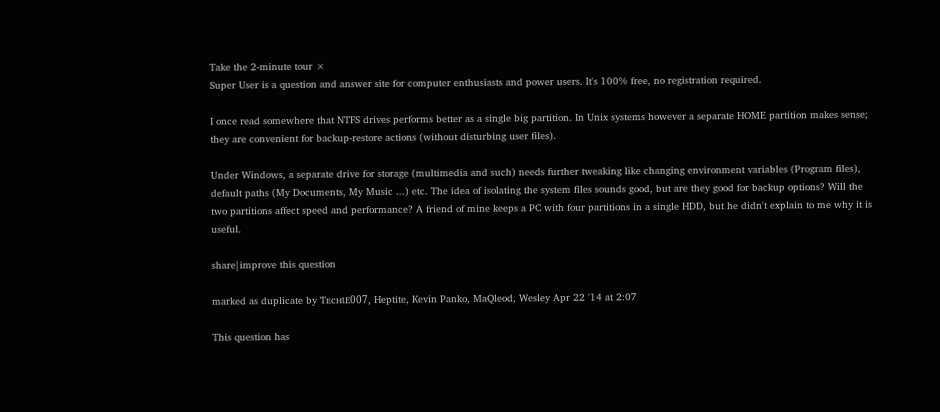Take the 2-minute tour ×
Super User is a question and answer site for computer enthusiasts and power users. It's 100% free, no registration required.

I once read somewhere that NTFS drives performs better as a single big partition. In Unix systems however a separate HOME partition makes sense; they are convenient for backup-restore actions (without disturbing user files).

Under Windows, a separate drive for storage (multimedia and such) needs further tweaking like changing environment variables (Program files), default paths (My Documents, My Music ...) etc. The idea of isolating the system files sounds good, but are they good for backup options? Will the two partitions affect speed and performance? A friend of mine keeps a PC with four partitions in a single HDD, but he didn't explain to me why it is useful.

share|improve this question

marked as duplicate by Ƭᴇcʜιᴇ007, Heptite, Kevin Panko, MaQleod, Wesley Apr 22 '14 at 2:07

This question has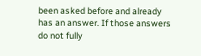been asked before and already has an answer. If those answers do not fully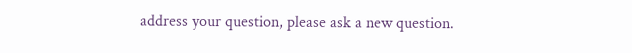address your question, please ask a new question.